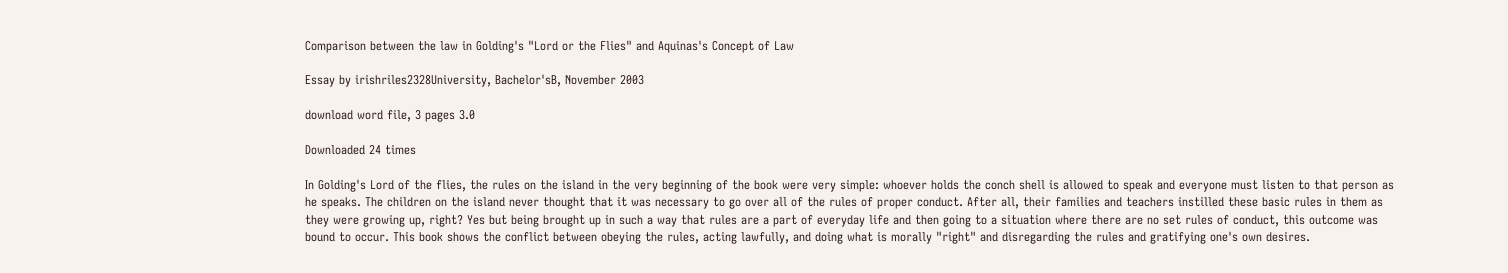Comparison between the law in Golding's "Lord or the Flies" and Aquinas's Concept of Law

Essay by irishriles2328University, Bachelor'sB, November 2003

download word file, 3 pages 3.0

Downloaded 24 times

In Golding's Lord of the flies, the rules on the island in the very beginning of the book were very simple: whoever holds the conch shell is allowed to speak and everyone must listen to that person as he speaks. The children on the island never thought that it was necessary to go over all of the rules of proper conduct. After all, their families and teachers instilled these basic rules in them as they were growing up, right? Yes but being brought up in such a way that rules are a part of everyday life and then going to a situation where there are no set rules of conduct, this outcome was bound to occur. This book shows the conflict between obeying the rules, acting lawfully, and doing what is morally "right" and disregarding the rules and gratifying one's own desires.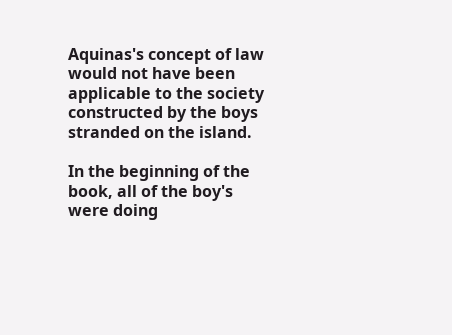Aquinas's concept of law would not have been applicable to the society constructed by the boys stranded on the island.

In the beginning of the book, all of the boy's were doing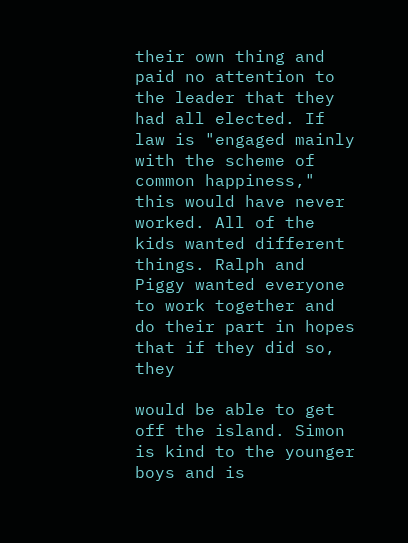their own thing and paid no attention to the leader that they had all elected. If law is "engaged mainly with the scheme of common happiness," this would have never worked. All of the kids wanted different things. Ralph and Piggy wanted everyone to work together and do their part in hopes that if they did so, they

would be able to get off the island. Simon is kind to the younger boys and is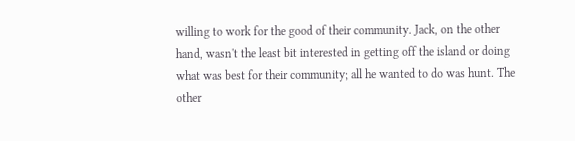willing to work for the good of their community. Jack, on the other hand, wasn't the least bit interested in getting off the island or doing what was best for their community; all he wanted to do was hunt. The other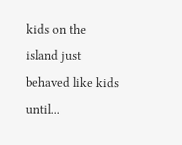kids on the island just behaved like kids until...